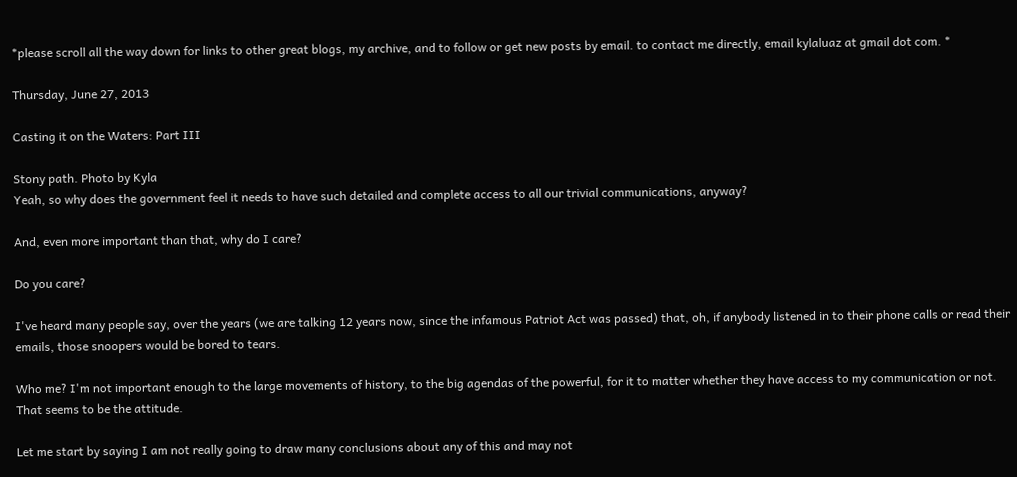*please scroll all the way down for links to other great blogs, my archive, and to follow or get new posts by email. to contact me directly, email kylaluaz at gmail dot com. *

Thursday, June 27, 2013

Casting it on the Waters: Part III

Stony path. Photo by Kyla
Yeah, so why does the government feel it needs to have such detailed and complete access to all our trivial communications, anyway?

And, even more important than that, why do I care?

Do you care?

I've heard many people say, over the years (we are talking 12 years now, since the infamous Patriot Act was passed) that, oh, if anybody listened in to their phone calls or read their emails, those snoopers would be bored to tears.

Who me? I'm not important enough to the large movements of history, to the big agendas of the powerful, for it to matter whether they have access to my communication or not. That seems to be the attitude.

Let me start by saying I am not really going to draw many conclusions about any of this and may not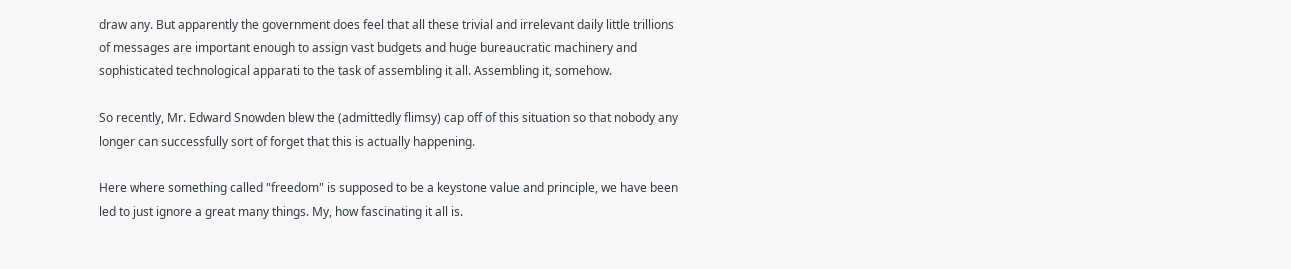draw any. But apparently the government does feel that all these trivial and irrelevant daily little trillions of messages are important enough to assign vast budgets and huge bureaucratic machinery and sophisticated technological apparati to the task of assembling it all. Assembling it, somehow.

So recently, Mr. Edward Snowden blew the (admittedly flimsy) cap off of this situation so that nobody any longer can successfully sort of forget that this is actually happening.

Here where something called "freedom" is supposed to be a keystone value and principle, we have been led to just ignore a great many things. My, how fascinating it all is.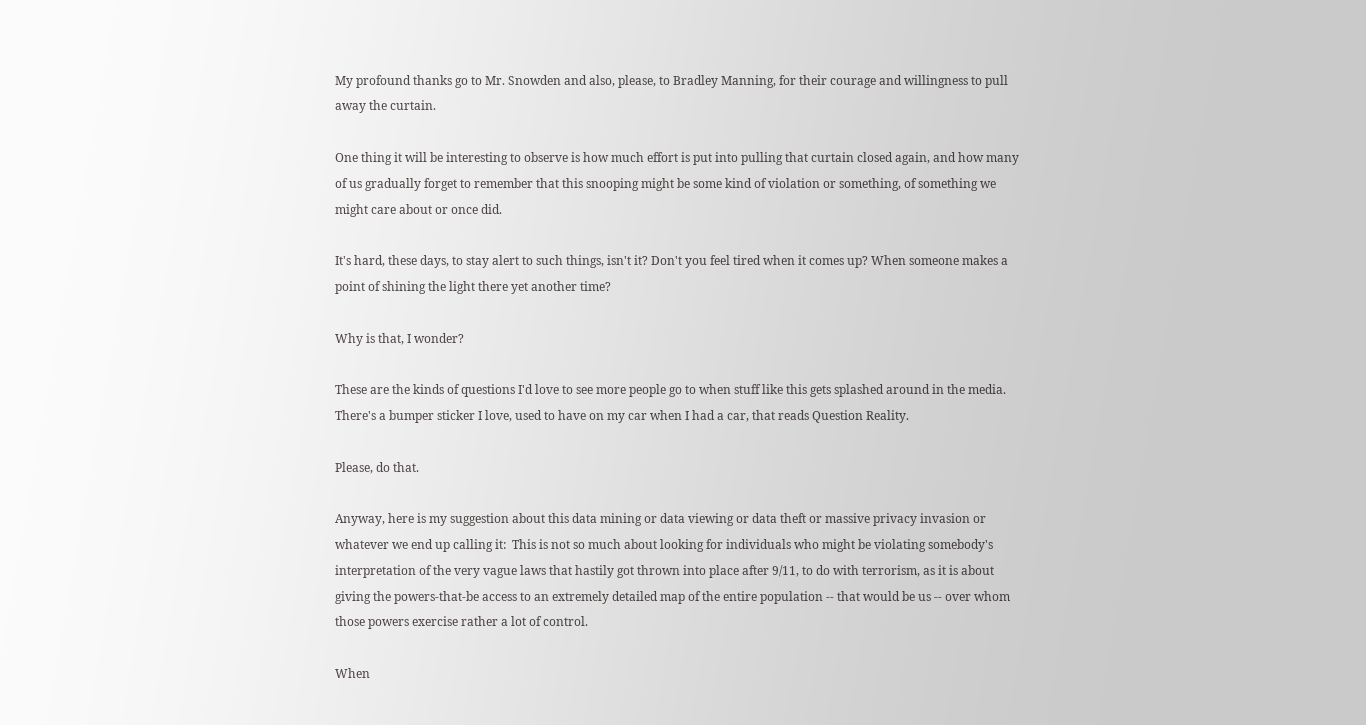My profound thanks go to Mr. Snowden and also, please, to Bradley Manning, for their courage and willingness to pull away the curtain.

One thing it will be interesting to observe is how much effort is put into pulling that curtain closed again, and how many of us gradually forget to remember that this snooping might be some kind of violation or something, of something we might care about or once did.

It's hard, these days, to stay alert to such things, isn't it? Don't you feel tired when it comes up? When someone makes a point of shining the light there yet another time?

Why is that, I wonder?

These are the kinds of questions I'd love to see more people go to when stuff like this gets splashed around in the media. There's a bumper sticker I love, used to have on my car when I had a car, that reads Question Reality.

Please, do that.

Anyway, here is my suggestion about this data mining or data viewing or data theft or massive privacy invasion or whatever we end up calling it:  This is not so much about looking for individuals who might be violating somebody's interpretation of the very vague laws that hastily got thrown into place after 9/11, to do with terrorism, as it is about giving the powers-that-be access to an extremely detailed map of the entire population -- that would be us -- over whom those powers exercise rather a lot of control.

When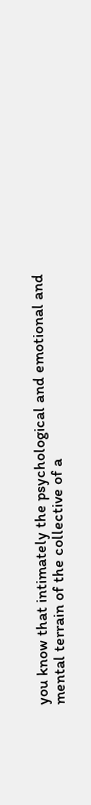you know that intimately the psychological and emotional and mental terrain of the collective of a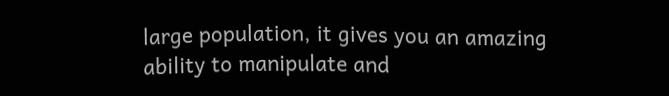large population, it gives you an amazing ability to manipulate and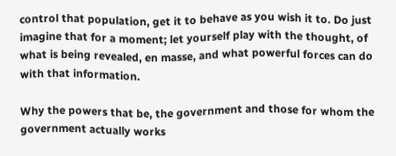control that population, get it to behave as you wish it to. Do just imagine that for a moment; let yourself play with the thought, of what is being revealed, en masse, and what powerful forces can do with that information.

Why the powers that be, the government and those for whom the government actually works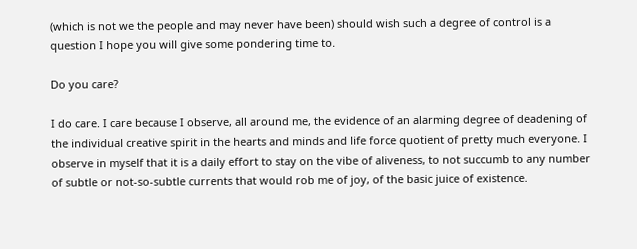(which is not we the people and may never have been) should wish such a degree of control is a question I hope you will give some pondering time to.

Do you care?

I do care. I care because I observe, all around me, the evidence of an alarming degree of deadening of the individual creative spirit in the hearts and minds and life force quotient of pretty much everyone. I observe in myself that it is a daily effort to stay on the vibe of aliveness, to not succumb to any number of subtle or not-so-subtle currents that would rob me of joy, of the basic juice of existence.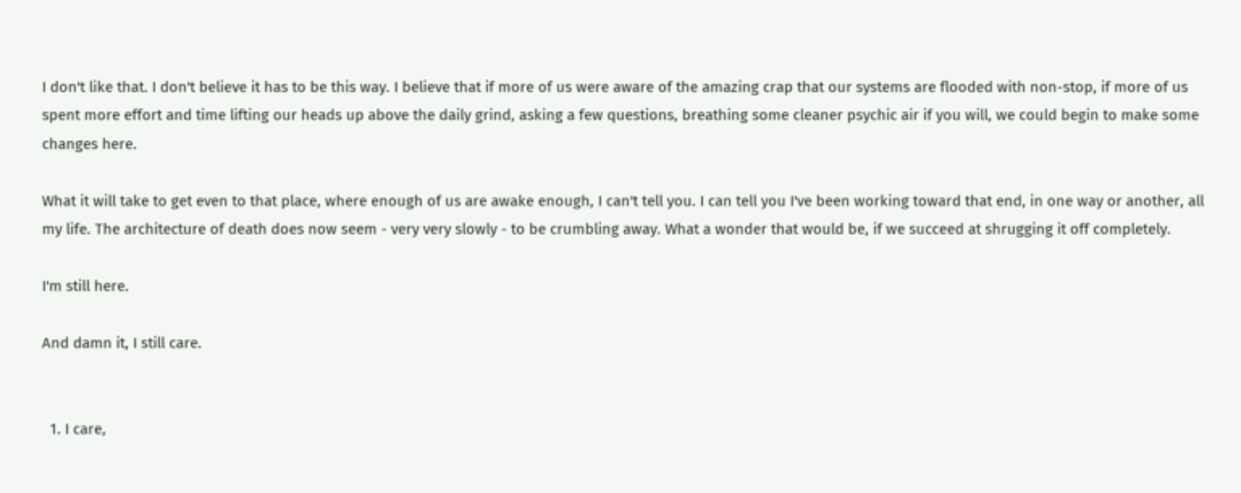I don't like that. I don't believe it has to be this way. I believe that if more of us were aware of the amazing crap that our systems are flooded with non-stop, if more of us spent more effort and time lifting our heads up above the daily grind, asking a few questions, breathing some cleaner psychic air if you will, we could begin to make some changes here.

What it will take to get even to that place, where enough of us are awake enough, I can't tell you. I can tell you I've been working toward that end, in one way or another, all my life. The architecture of death does now seem - very very slowly - to be crumbling away. What a wonder that would be, if we succeed at shrugging it off completely.

I'm still here.

And damn it, I still care.


  1. I care,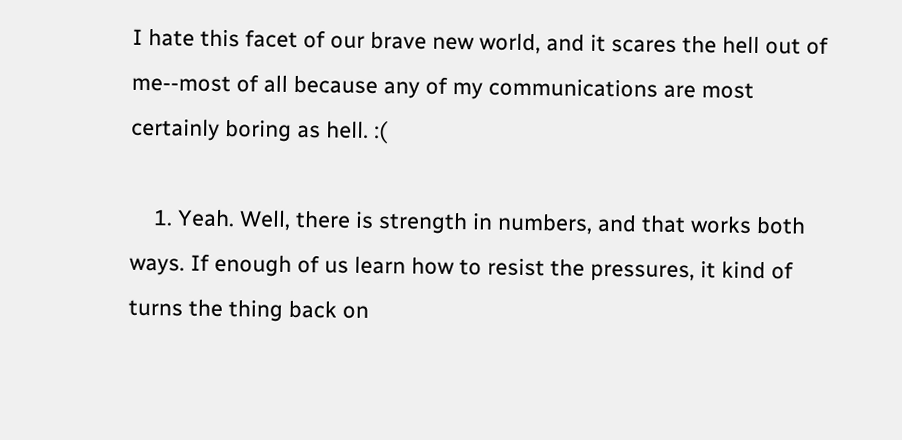I hate this facet of our brave new world, and it scares the hell out of me--most of all because any of my communications are most certainly boring as hell. :(

    1. Yeah. Well, there is strength in numbers, and that works both ways. If enough of us learn how to resist the pressures, it kind of turns the thing back on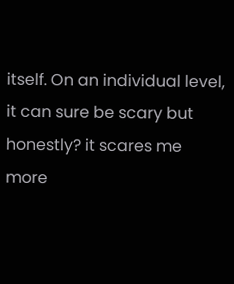itself. On an individual level, it can sure be scary but honestly? it scares me more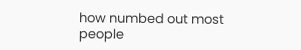how numbed out most people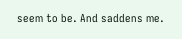seem to be. And saddens me.